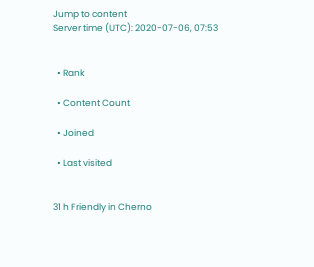Jump to content
Server time (UTC): 2020-07-06, 07:53


  • Rank

  • Content Count

  • Joined

  • Last visited


31 h Friendly in Cherno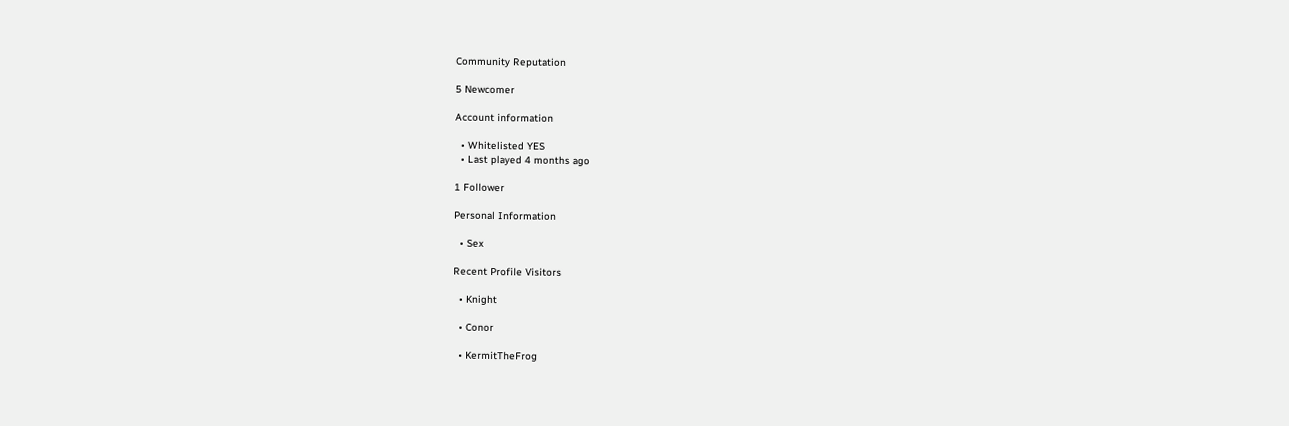Community Reputation

5 Newcomer

Account information

  • Whitelisted YES
  • Last played 4 months ago

1 Follower

Personal Information

  • Sex

Recent Profile Visitors

  • Knight

  • Conor

  • KermitTheFrog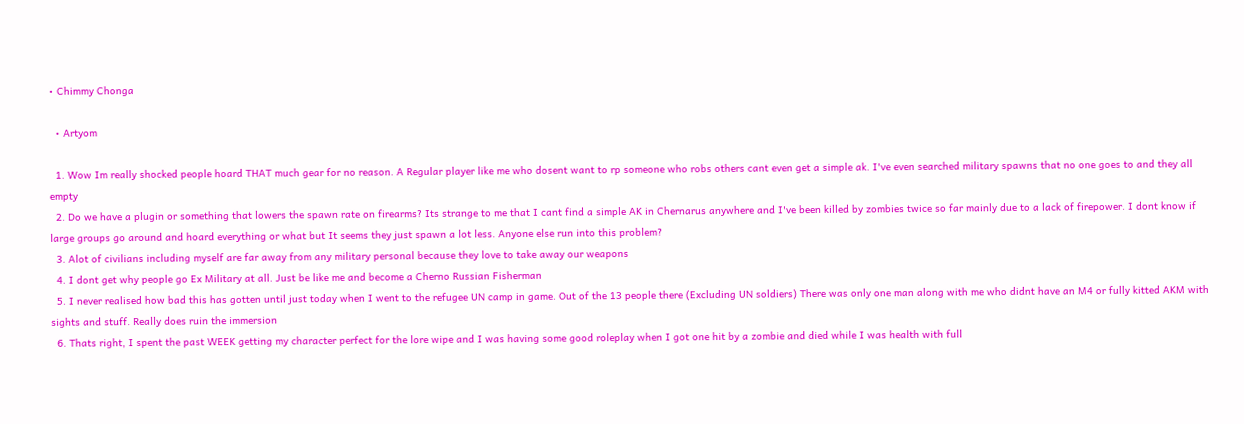• Chimmy Chonga

  • Artyom

  1. Wow Im really shocked people hoard THAT much gear for no reason. A Regular player like me who dosent want to rp someone who robs others cant even get a simple ak. I've even searched military spawns that no one goes to and they all empty
  2. Do we have a plugin or something that lowers the spawn rate on firearms? Its strange to me that I cant find a simple AK in Chernarus anywhere and I've been killed by zombies twice so far mainly due to a lack of firepower. I dont know if large groups go around and hoard everything or what but It seems they just spawn a lot less. Anyone else run into this problem?
  3. Alot of civilians including myself are far away from any military personal because they love to take away our weapons
  4. I dont get why people go Ex Military at all. Just be like me and become a Cherno Russian Fisherman
  5. I never realised how bad this has gotten until just today when I went to the refugee UN camp in game. Out of the 13 people there (Excluding UN soldiers) There was only one man along with me who didnt have an M4 or fully kitted AKM with sights and stuff. Really does ruin the immersion
  6. Thats right, I spent the past WEEK getting my character perfect for the lore wipe and I was having some good roleplay when I got one hit by a zombie and died while I was health with full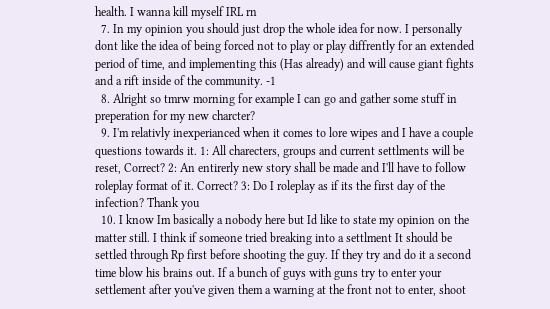health. I wanna kill myself IRL rn
  7. In my opinion you should just drop the whole idea for now. I personally dont like the idea of being forced not to play or play diffrently for an extended period of time, and implementing this (Has already) and will cause giant fights and a rift inside of the community. -1
  8. Alright so tmrw morning for example I can go and gather some stuff in preperation for my new charcter?
  9. I'm relativly inexperianced when it comes to lore wipes and I have a couple questions towards it. 1: All charecters, groups and current settlments will be reset, Correct? 2: An entirerly new story shall be made and I'll have to follow roleplay format of it. Correct? 3: Do I roleplay as if its the first day of the infection? Thank you
  10. I know Im basically a nobody here but Id like to state my opinion on the matter still. I think if someone tried breaking into a settlment It should be settled through Rp first before shooting the guy. If they try and do it a second time blow his brains out. If a bunch of guys with guns try to enter your settlement after you've given them a warning at the front not to enter, shoot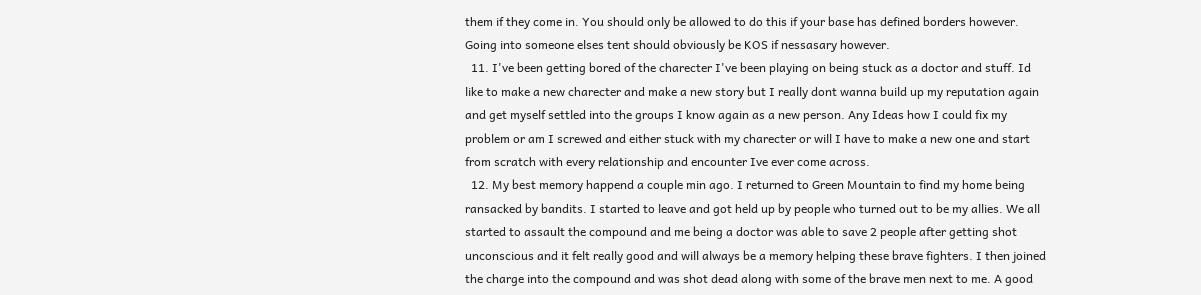them if they come in. You should only be allowed to do this if your base has defined borders however. Going into someone elses tent should obviously be KOS if nessasary however.
  11. I've been getting bored of the charecter I've been playing on being stuck as a doctor and stuff. Id like to make a new charecter and make a new story but I really dont wanna build up my reputation again and get myself settled into the groups I know again as a new person. Any Ideas how I could fix my problem or am I screwed and either stuck with my charecter or will I have to make a new one and start from scratch with every relationship and encounter Ive ever come across.
  12. My best memory happend a couple min ago. I returned to Green Mountain to find my home being ransacked by bandits. I started to leave and got held up by people who turned out to be my allies. We all started to assault the compound and me being a doctor was able to save 2 people after getting shot unconscious and it felt really good and will always be a memory helping these brave fighters. I then joined the charge into the compound and was shot dead along with some of the brave men next to me. A good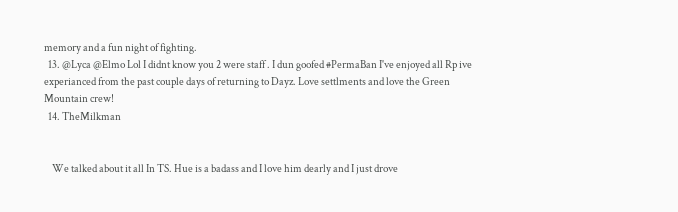memory and a fun night of fighting.
  13. @Lyca @Elmo Lol I didnt know you 2 were staff . I dun goofed #PermaBan I've enjoyed all Rp ive experianced from the past couple days of returning to Dayz. Love settlments and love the Green Mountain crew!
  14. TheMilkman


    We talked about it all In TS. Hue is a badass and I love him dearly and I just drove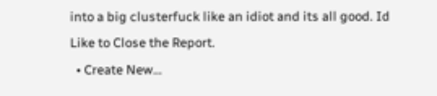into a big clusterfuck like an idiot and its all good. Id Like to Close the Report.
  • Create New...